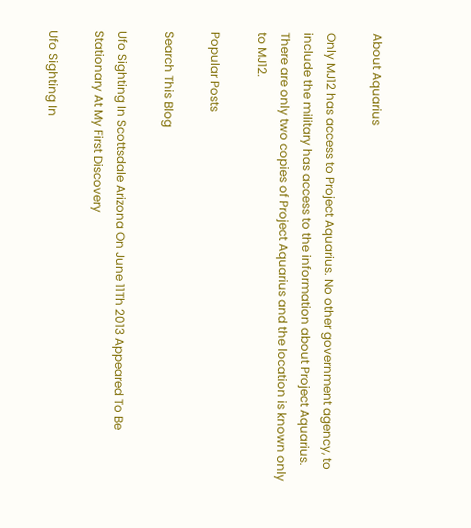About Aquarius

Only MJ12 has access to Project Aquarius. No other government agency, to include the military has access to the information about Project Aquarius. There are only two copies of Project Aquarius and the location is known only to MJ12.

Popular Posts

Search This Blog

Ufo Sighting In Scottsdale Arizona On June 11Th 2013 Appeared To Be Stationary At My First Discovery

Ufo Sighting In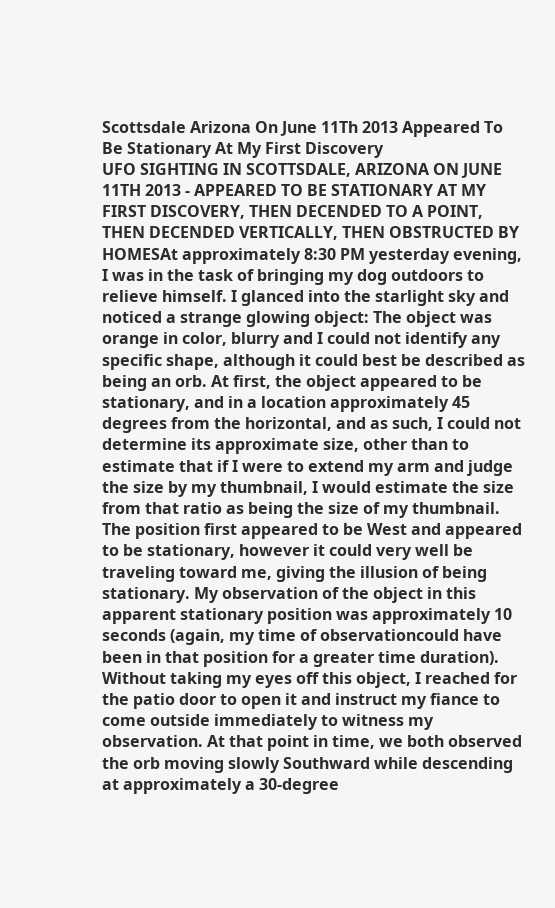Scottsdale Arizona On June 11Th 2013 Appeared To Be Stationary At My First Discovery
UFO SIGHTING IN SCOTTSDALE, ARIZONA ON JUNE 11TH 2013 - APPEARED TO BE STATIONARY AT MY FIRST DISCOVERY, THEN DECENDED TO A POINT, THEN DECENDED VERTICALLY, THEN OBSTRUCTED BY HOMESAt approximately 8:30 PM yesterday evening, I was in the task of bringing my dog outdoors to relieve himself. I glanced into the starlight sky and noticed a strange glowing object: The object was orange in color, blurry and I could not identify any specific shape, although it could best be described as being an orb. At first, the object appeared to be stationary, and in a location approximately 45 degrees from the horizontal, and as such, I could not determine its approximate size, other than to estimate that if I were to extend my arm and judge the size by my thumbnail, I would estimate the size from that ratio as being the size of my thumbnail. The position first appeared to be West and appeared to be stationary, however it could very well be traveling toward me, giving the illusion of being stationary. My observation of the object in this apparent stationary position was approximately 10 seconds (again, my time of observationcould have been in that position for a greater time duration). Without taking my eyes off this object, I reached for the patio door to open it and instruct my fiance to come outside immediately to witness my observation. At that point in time, we both observed the orb moving slowly Southward while descending at approximately a 30-degree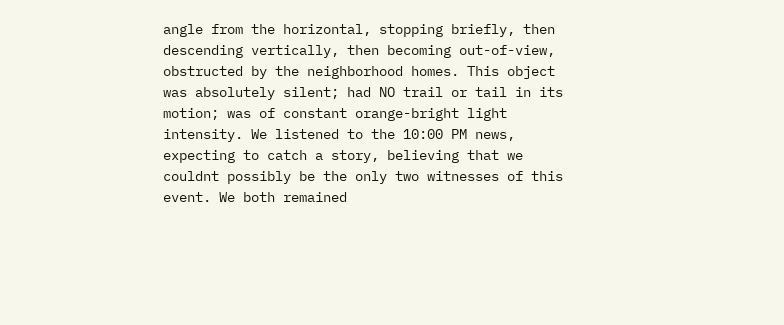angle from the horizontal, stopping briefly, then descending vertically, then becoming out-of-view, obstructed by the neighborhood homes. This object was absolutely silent; had NO trail or tail in its motion; was of constant orange-bright light intensity. We listened to the 10:00 PM news, expecting to catch a story, believing that we couldnt possibly be the only two witnesses of this event. We both remained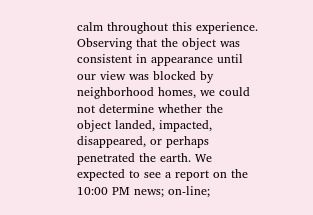calm throughout this experience. Observing that the object was consistent in appearance until our view was blocked by neighborhood homes, we could not determine whether the object landed, impacted, disappeared, or perhaps penetrated the earth. We expected to see a report on the 10:00 PM news; on-line;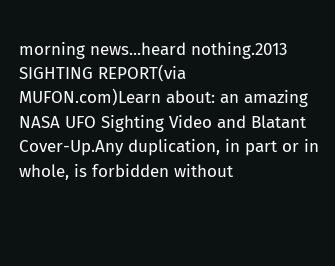morning news...heard nothing.2013 SIGHTING REPORT(via MUFON.com)Learn about: an amazing NASA UFO Sighting Video and Blatant Cover-Up.Any duplication, in part or in whole, is forbidden without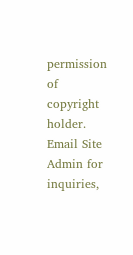permission of copyright holder. Email Site Admin for inquiries,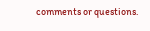comments or questions.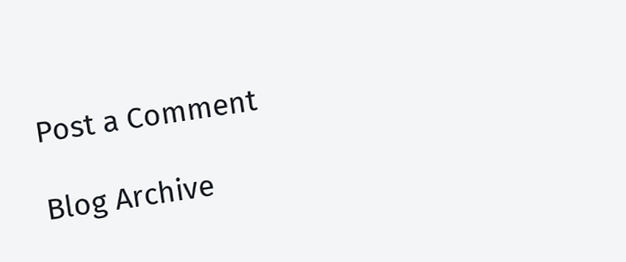Post a Comment

Blog Archive